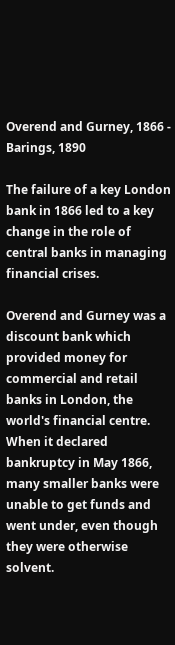Overend and Gurney, 1866 - Barings, 1890

The failure of a key London bank in 1866 led to a key change in the role of central banks in managing financial crises.

Overend and Gurney was a discount bank which provided money for commercial and retail banks in London, the world's financial centre. When it declared bankruptcy in May 1866, many smaller banks were unable to get funds and went under, even though they were otherwise solvent.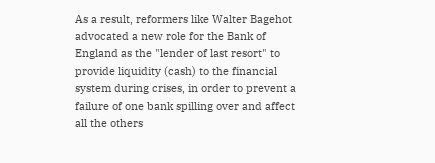As a result, reformers like Walter Bagehot advocated a new role for the Bank of England as the "lender of last resort" to provide liquidity (cash) to the financial system during crises, in order to prevent a failure of one bank spilling over and affect all the others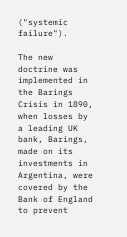("systemic failure").

The new doctrine was implemented in the Barings Crisis in 1890, when losses by a leading UK bank, Barings, made on its investments in Argentina, were covered by the Bank of England to prevent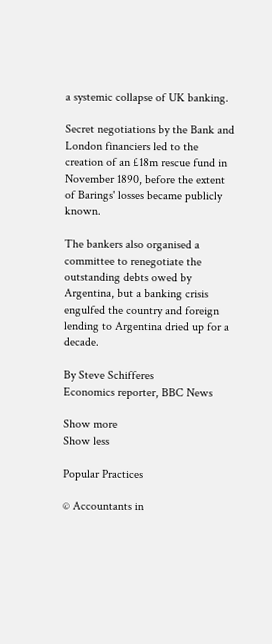a systemic collapse of UK banking.

Secret negotiations by the Bank and London financiers led to the creation of an £18m rescue fund in November 1890, before the extent of Barings' losses became publicly known.

The bankers also organised a committee to renegotiate the outstanding debts owed by Argentina, but a banking crisis engulfed the country and foreign lending to Argentina dried up for a decade.

By Steve Schifferes
Economics reporter, BBC News

Show more
Show less

Popular Practices

© Accountants in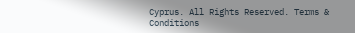Cyprus. All Rights Reserved. Terms & Conditions